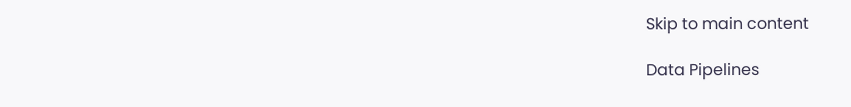Skip to main content

Data Pipelines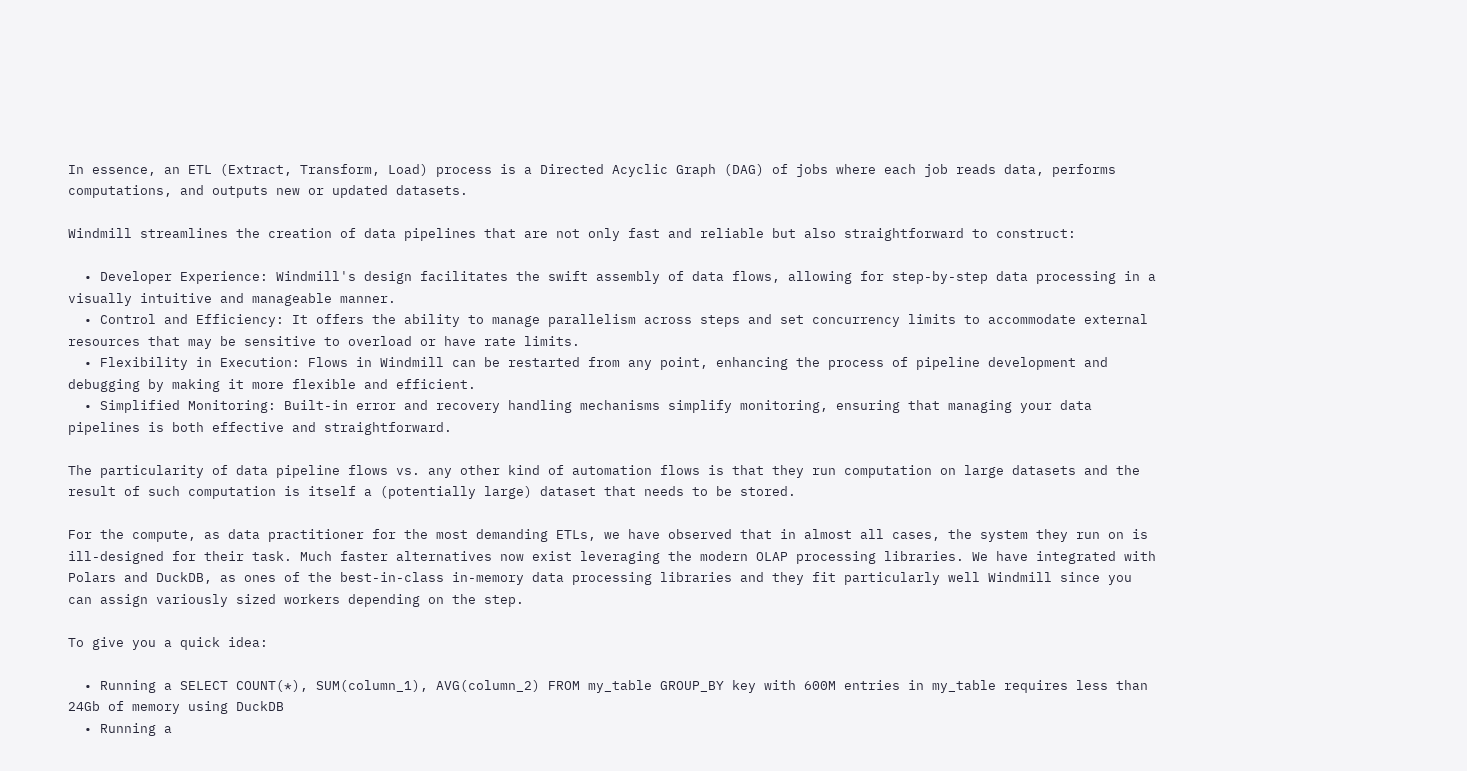In essence, an ETL (Extract, Transform, Load) process is a Directed Acyclic Graph (DAG) of jobs where each job reads data, performs computations, and outputs new or updated datasets.

Windmill streamlines the creation of data pipelines that are not only fast and reliable but also straightforward to construct:

  • Developer Experience: Windmill's design facilitates the swift assembly of data flows, allowing for step-by-step data processing in a visually intuitive and manageable manner.
  • Control and Efficiency: It offers the ability to manage parallelism across steps and set concurrency limits to accommodate external resources that may be sensitive to overload or have rate limits.
  • Flexibility in Execution: Flows in Windmill can be restarted from any point, enhancing the process of pipeline development and debugging by making it more flexible and efficient.
  • Simplified Monitoring: Built-in error and recovery handling mechanisms simplify monitoring, ensuring that managing your data pipelines is both effective and straightforward.

The particularity of data pipeline flows vs. any other kind of automation flows is that they run computation on large datasets and the result of such computation is itself a (potentially large) dataset that needs to be stored.

For the compute, as data practitioner for the most demanding ETLs, we have observed that in almost all cases, the system they run on is ill-designed for their task. Much faster alternatives now exist leveraging the modern OLAP processing libraries. We have integrated with Polars and DuckDB, as ones of the best-in-class in-memory data processing libraries and they fit particularly well Windmill since you can assign variously sized workers depending on the step.

To give you a quick idea:

  • Running a SELECT COUNT(*), SUM(column_1), AVG(column_2) FROM my_table GROUP_BY key with 600M entries in my_table requires less than 24Gb of memory using DuckDB
  • Running a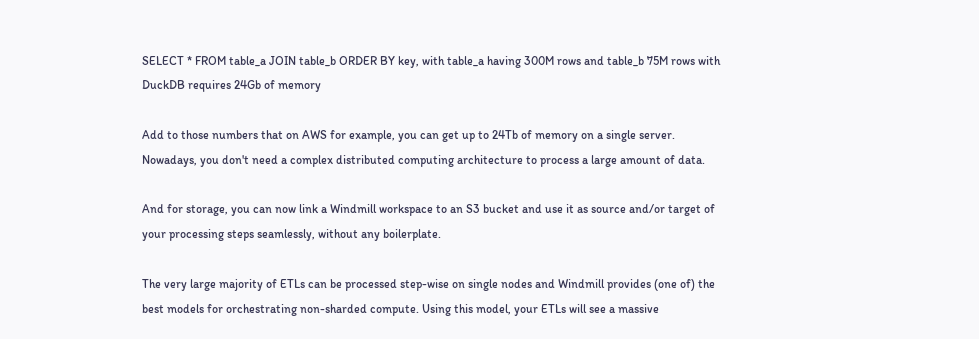SELECT * FROM table_a JOIN table_b ORDER BY key, with table_a having 300M rows and table_b 75M rows with DuckDB requires 24Gb of memory

Add to those numbers that on AWS for example, you can get up to 24Tb of memory on a single server. Nowadays, you don't need a complex distributed computing architecture to process a large amount of data.

And for storage, you can now link a Windmill workspace to an S3 bucket and use it as source and/or target of your processing steps seamlessly, without any boilerplate.

The very large majority of ETLs can be processed step-wise on single nodes and Windmill provides (one of) the best models for orchestrating non-sharded compute. Using this model, your ETLs will see a massive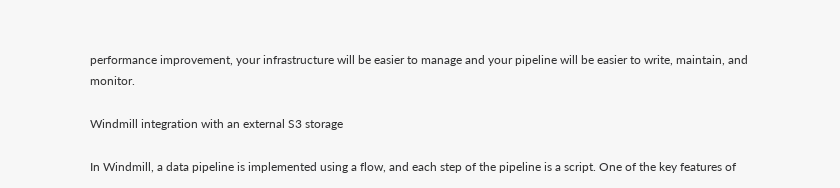performance improvement, your infrastructure will be easier to manage and your pipeline will be easier to write, maintain, and monitor.

Windmill integration with an external S3 storage

In Windmill, a data pipeline is implemented using a flow, and each step of the pipeline is a script. One of the key features of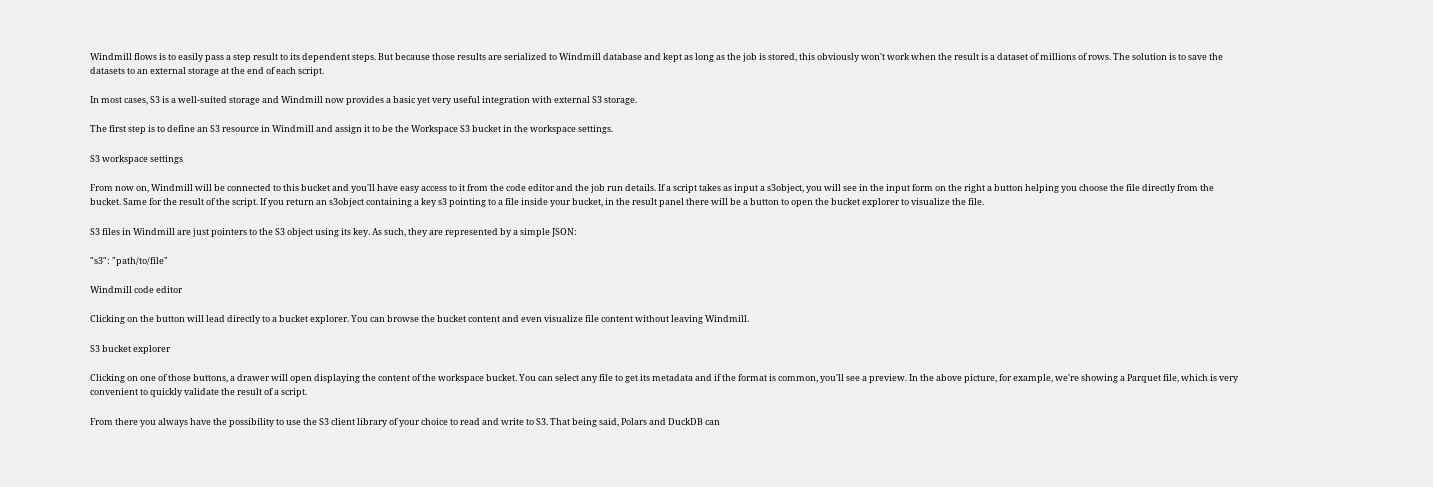Windmill flows is to easily pass a step result to its dependent steps. But because those results are serialized to Windmill database and kept as long as the job is stored, this obviously won't work when the result is a dataset of millions of rows. The solution is to save the datasets to an external storage at the end of each script.

In most cases, S3 is a well-suited storage and Windmill now provides a basic yet very useful integration with external S3 storage.

The first step is to define an S3 resource in Windmill and assign it to be the Workspace S3 bucket in the workspace settings.

S3 workspace settings

From now on, Windmill will be connected to this bucket and you'll have easy access to it from the code editor and the job run details. If a script takes as input a s3object, you will see in the input form on the right a button helping you choose the file directly from the bucket. Same for the result of the script. If you return an s3object containing a key s3 pointing to a file inside your bucket, in the result panel there will be a button to open the bucket explorer to visualize the file.

S3 files in Windmill are just pointers to the S3 object using its key. As such, they are represented by a simple JSON:

"s3": "path/to/file"

Windmill code editor

Clicking on the button will lead directly to a bucket explorer. You can browse the bucket content and even visualize file content without leaving Windmill.

S3 bucket explorer

Clicking on one of those buttons, a drawer will open displaying the content of the workspace bucket. You can select any file to get its metadata and if the format is common, you'll see a preview. In the above picture, for example, we're showing a Parquet file, which is very convenient to quickly validate the result of a script.

From there you always have the possibility to use the S3 client library of your choice to read and write to S3. That being said, Polars and DuckDB can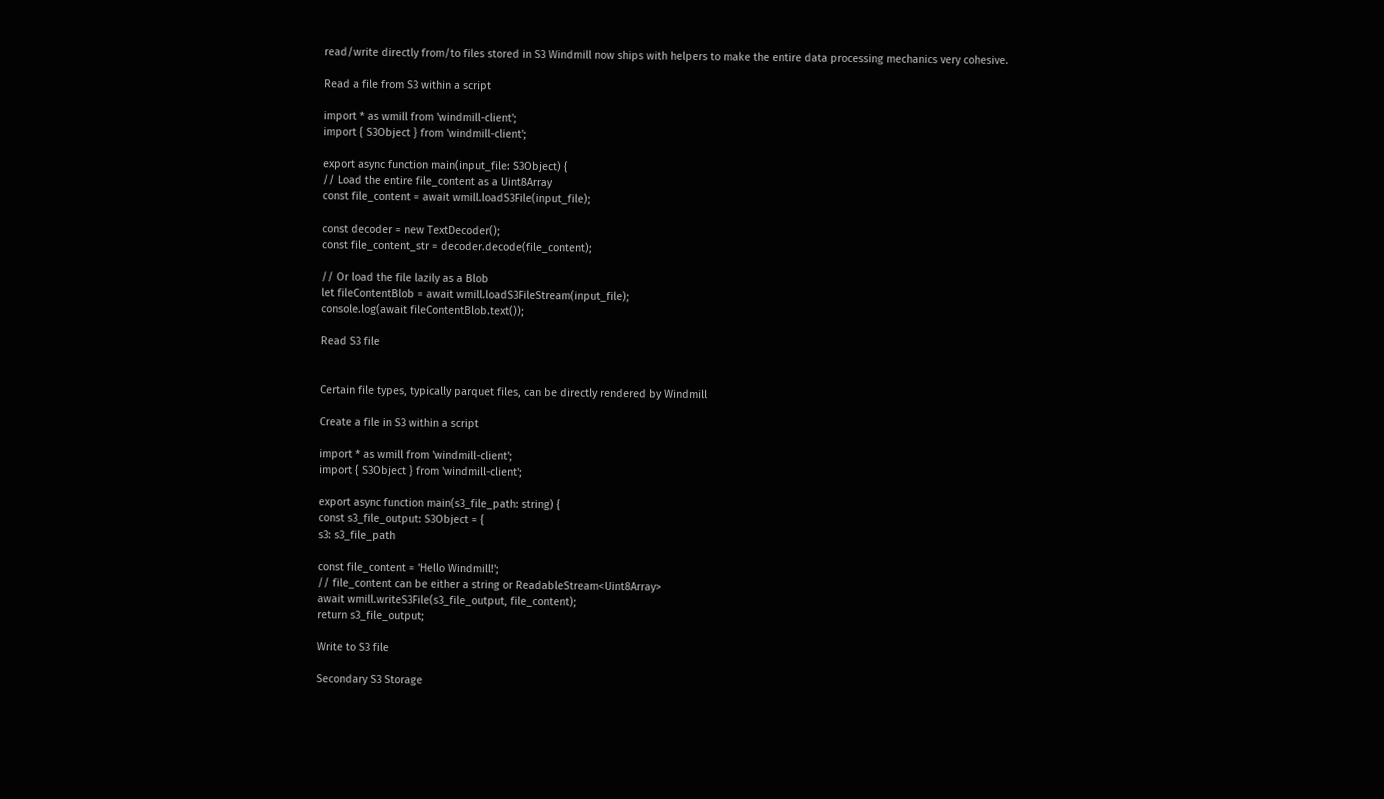read/write directly from/to files stored in S3 Windmill now ships with helpers to make the entire data processing mechanics very cohesive.

Read a file from S3 within a script

import * as wmill from 'windmill-client';
import { S3Object } from 'windmill-client';

export async function main(input_file: S3Object) {
// Load the entire file_content as a Uint8Array
const file_content = await wmill.loadS3File(input_file);

const decoder = new TextDecoder();
const file_content_str = decoder.decode(file_content);

// Or load the file lazily as a Blob
let fileContentBlob = await wmill.loadS3FileStream(input_file);
console.log(await fileContentBlob.text());

Read S3 file


Certain file types, typically parquet files, can be directly rendered by Windmill

Create a file in S3 within a script

import * as wmill from 'windmill-client';
import { S3Object } from 'windmill-client';

export async function main(s3_file_path: string) {
const s3_file_output: S3Object = {
s3: s3_file_path

const file_content = 'Hello Windmill!';
// file_content can be either a string or ReadableStream<Uint8Array>
await wmill.writeS3File(s3_file_output, file_content);
return s3_file_output;

Write to S3 file

Secondary S3 Storage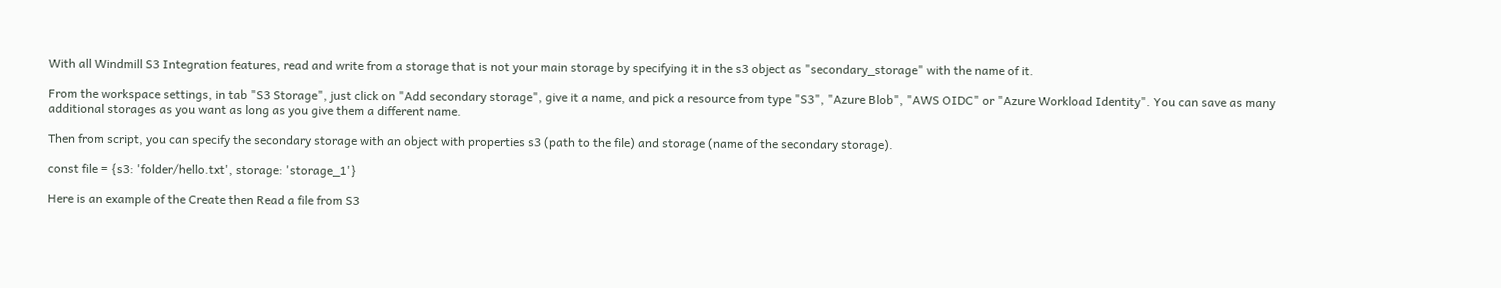With all Windmill S3 Integration features, read and write from a storage that is not your main storage by specifying it in the s3 object as "secondary_storage" with the name of it.

From the workspace settings, in tab "S3 Storage", just click on "Add secondary storage", give it a name, and pick a resource from type "S3", "Azure Blob", "AWS OIDC" or "Azure Workload Identity". You can save as many additional storages as you want as long as you give them a different name.

Then from script, you can specify the secondary storage with an object with properties s3 (path to the file) and storage (name of the secondary storage).

const file = {s3: 'folder/hello.txt', storage: 'storage_1'}

Here is an example of the Create then Read a file from S3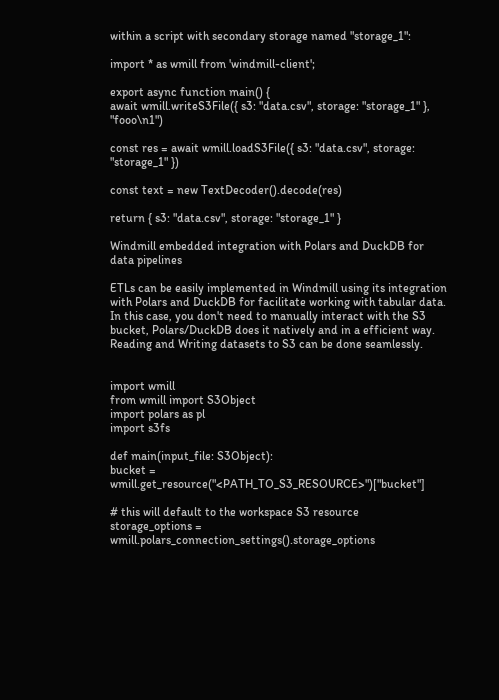within a script with secondary storage named "storage_1":

import * as wmill from 'windmill-client';

export async function main() {
await wmill.writeS3File({ s3: "data.csv", storage: "storage_1" }, "fooo\n1")

const res = await wmill.loadS3File({ s3: "data.csv", storage: "storage_1" })

const text = new TextDecoder().decode(res)

return { s3: "data.csv", storage: "storage_1" }

Windmill embedded integration with Polars and DuckDB for data pipelines

ETLs can be easily implemented in Windmill using its integration with Polars and DuckDB for facilitate working with tabular data. In this case, you don't need to manually interact with the S3 bucket, Polars/DuckDB does it natively and in a efficient way. Reading and Writing datasets to S3 can be done seamlessly.


import wmill
from wmill import S3Object
import polars as pl
import s3fs

def main(input_file: S3Object):
bucket = wmill.get_resource("<PATH_TO_S3_RESOURCE>")["bucket"]

# this will default to the workspace S3 resource
storage_options = wmill.polars_connection_settings().storage_options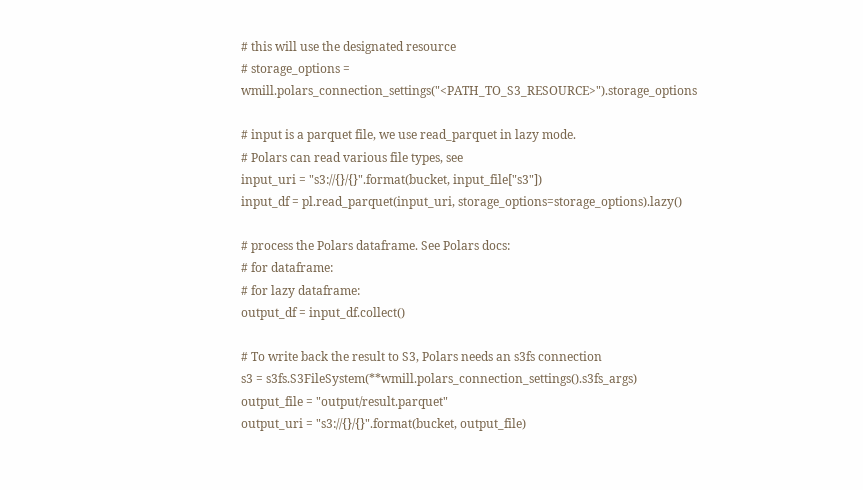# this will use the designated resource
# storage_options = wmill.polars_connection_settings("<PATH_TO_S3_RESOURCE>").storage_options

# input is a parquet file, we use read_parquet in lazy mode.
# Polars can read various file types, see
input_uri = "s3://{}/{}".format(bucket, input_file["s3"])
input_df = pl.read_parquet(input_uri, storage_options=storage_options).lazy()

# process the Polars dataframe. See Polars docs:
# for dataframe:
# for lazy dataframe:
output_df = input_df.collect()

# To write back the result to S3, Polars needs an s3fs connection
s3 = s3fs.S3FileSystem(**wmill.polars_connection_settings().s3fs_args)
output_file = "output/result.parquet"
output_uri = "s3://{}/{}".format(bucket, output_file)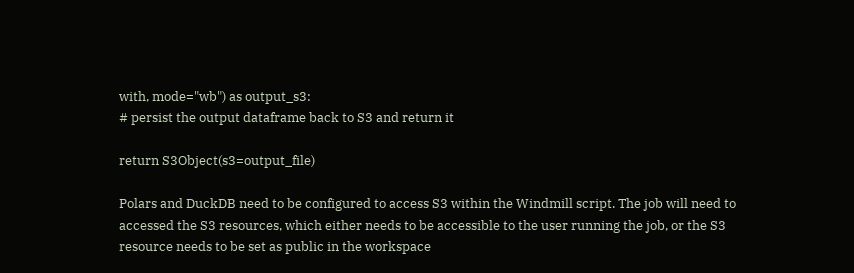with, mode="wb") as output_s3:
# persist the output dataframe back to S3 and return it

return S3Object(s3=output_file)

Polars and DuckDB need to be configured to access S3 within the Windmill script. The job will need to accessed the S3 resources, which either needs to be accessible to the user running the job, or the S3 resource needs to be set as public in the workspace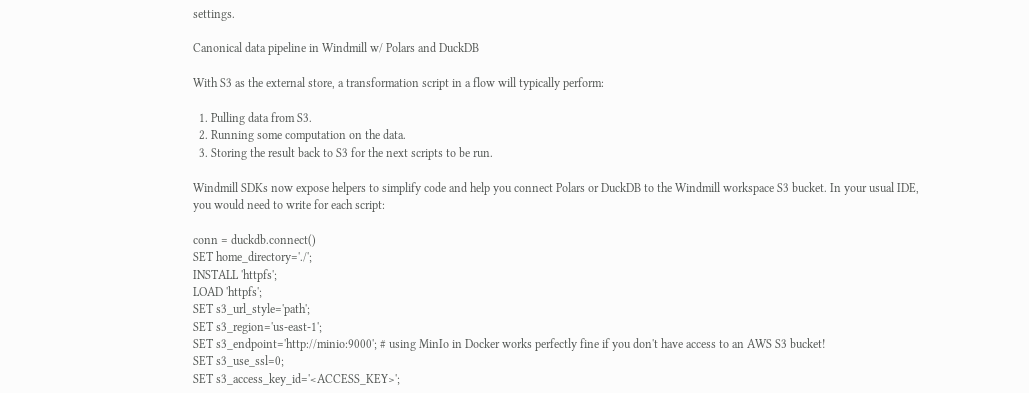settings.

Canonical data pipeline in Windmill w/ Polars and DuckDB

With S3 as the external store, a transformation script in a flow will typically perform:

  1. Pulling data from S3.
  2. Running some computation on the data.
  3. Storing the result back to S3 for the next scripts to be run.

Windmill SDKs now expose helpers to simplify code and help you connect Polars or DuckDB to the Windmill workspace S3 bucket. In your usual IDE, you would need to write for each script:

conn = duckdb.connect()
SET home_directory='./';
INSTALL 'httpfs';
LOAD 'httpfs';
SET s3_url_style='path';
SET s3_region='us-east-1';
SET s3_endpoint='http://minio:9000'; # using MinIo in Docker works perfectly fine if you don't have access to an AWS S3 bucket!
SET s3_use_ssl=0;
SET s3_access_key_id='<ACCESS_KEY>';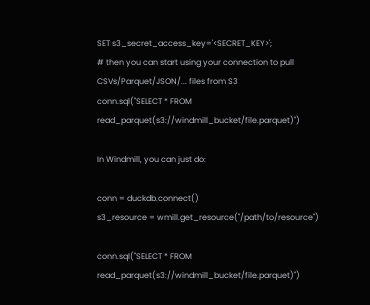SET s3_secret_access_key='<SECRET_KEY>';
# then you can start using your connection to pull CSVs/Parquet/JSON/... files from S3
conn.sql("SELECT * FROM read_parquet(s3://windmill_bucket/file.parquet)")

In Windmill, you can just do:

conn = duckdb.connect()
s3_resource = wmill.get_resource("/path/to/resource")

conn.sql("SELECT * FROM read_parquet(s3://windmill_bucket/file.parquet)")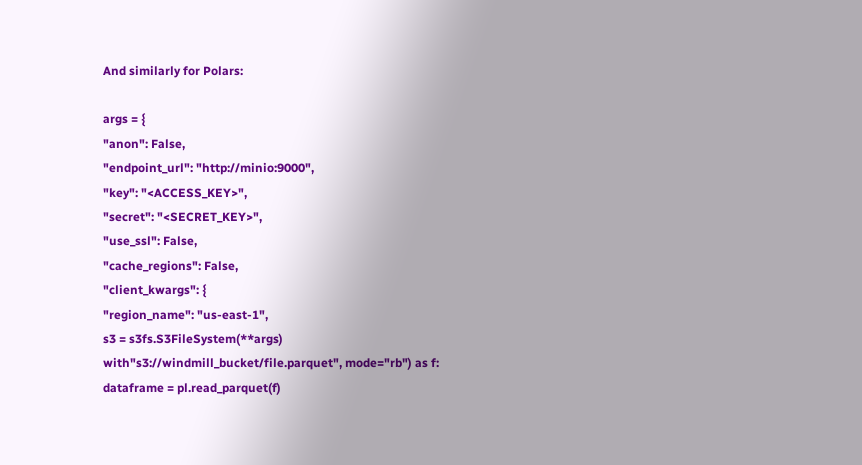And similarly for Polars:

args = {
"anon": False,
"endpoint_url": "http://minio:9000",
"key": "<ACCESS_KEY>",
"secret": "<SECRET_KEY>",
"use_ssl": False,
"cache_regions": False,
"client_kwargs": {
"region_name": "us-east-1",
s3 = s3fs.S3FileSystem(**args)
with"s3://windmill_bucket/file.parquet", mode="rb") as f:
dataframe = pl.read_parquet(f)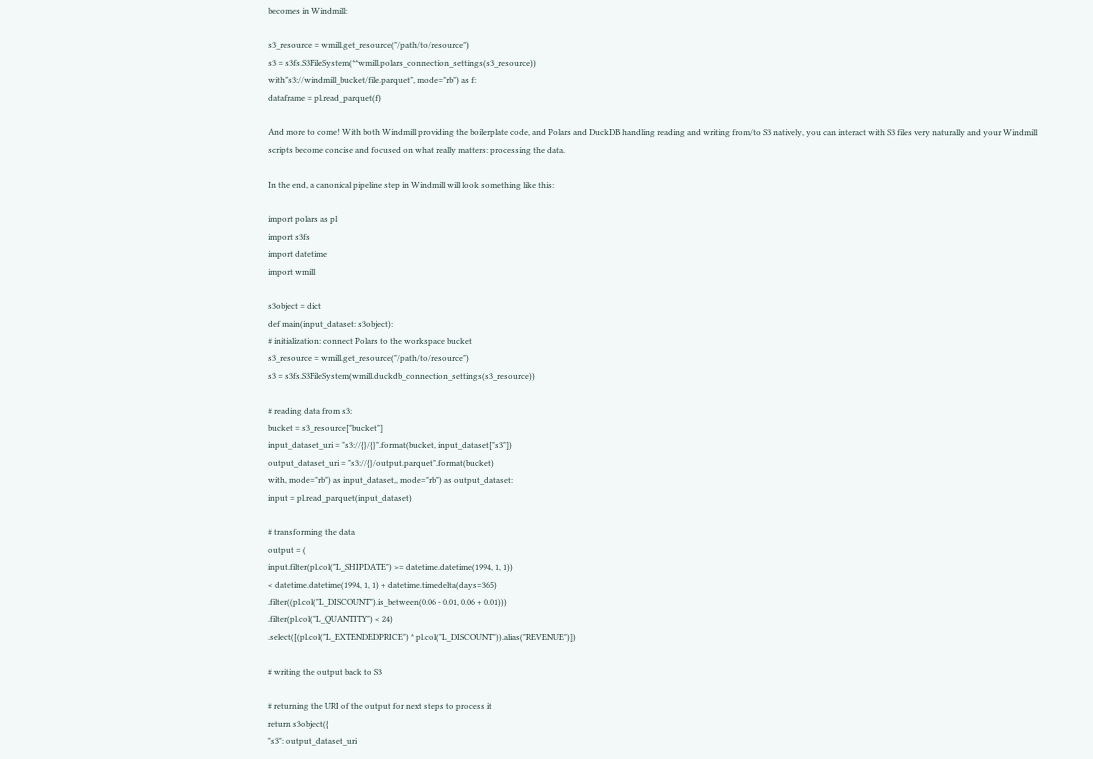becomes in Windmill:

s3_resource = wmill.get_resource("/path/to/resource")
s3 = s3fs.S3FileSystem(**wmill.polars_connection_settings(s3_resource))
with"s3://windmill_bucket/file.parquet", mode="rb") as f:
dataframe = pl.read_parquet(f)

And more to come! With both Windmill providing the boilerplate code, and Polars and DuckDB handling reading and writing from/to S3 natively, you can interact with S3 files very naturally and your Windmill scripts become concise and focused on what really matters: processing the data.

In the end, a canonical pipeline step in Windmill will look something like this:

import polars as pl
import s3fs
import datetime
import wmill

s3object = dict
def main(input_dataset: s3object):
# initialization: connect Polars to the workspace bucket
s3_resource = wmill.get_resource("/path/to/resource")
s3 = s3fs.S3FileSystem(wmill.duckdb_connection_settings(s3_resource))

# reading data from s3:
bucket = s3_resource["bucket"]
input_dataset_uri = "s3://{}/{}".format(bucket, input_dataset["s3"])
output_dataset_uri = "s3://{}/output.parquet".format(bucket)
with, mode="rb") as input_dataset,, mode="rb") as output_dataset:
input = pl.read_parquet(input_dataset)

# transforming the data
output = (
input.filter(pl.col("L_SHIPDATE") >= datetime.datetime(1994, 1, 1))
< datetime.datetime(1994, 1, 1) + datetime.timedelta(days=365)
.filter((pl.col("L_DISCOUNT").is_between(0.06 - 0.01, 0.06 + 0.01)))
.filter(pl.col("L_QUANTITY") < 24)
.select([(pl.col("L_EXTENDEDPRICE") * pl.col("L_DISCOUNT")).alias("REVENUE")])

# writing the output back to S3

# returning the URI of the output for next steps to process it
return s3object({
"s3": output_dataset_uri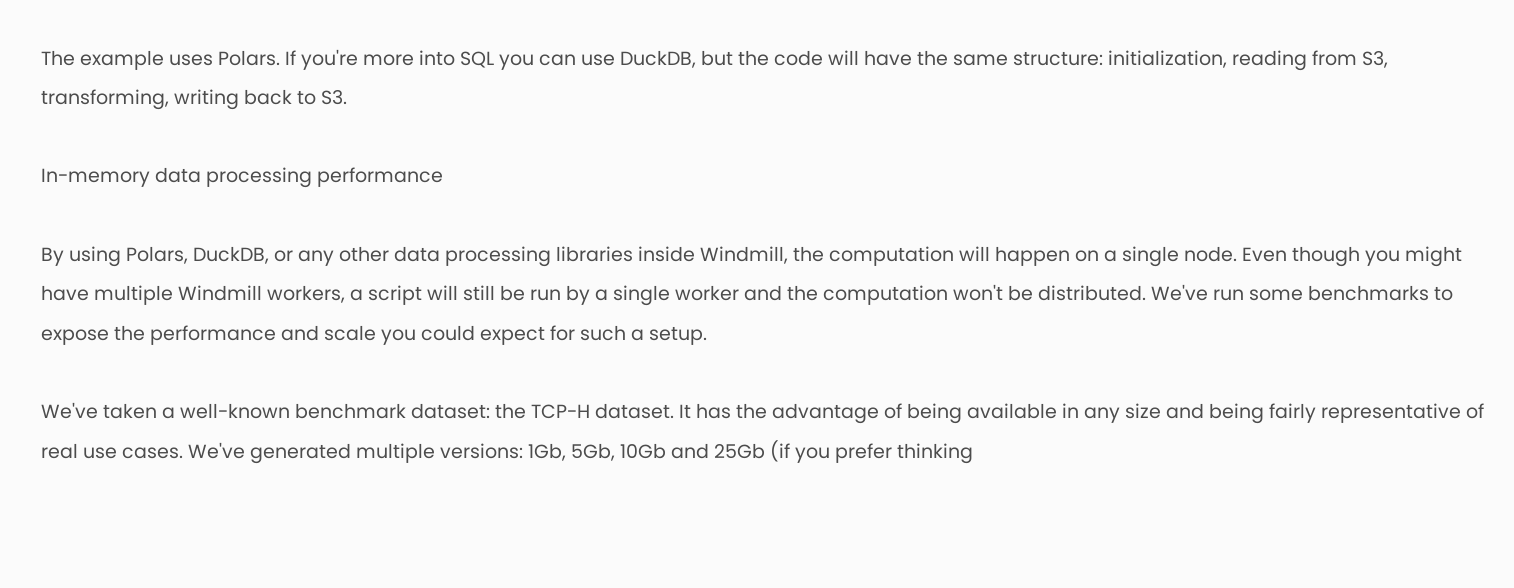The example uses Polars. If you're more into SQL you can use DuckDB, but the code will have the same structure: initialization, reading from S3, transforming, writing back to S3.

In-memory data processing performance

By using Polars, DuckDB, or any other data processing libraries inside Windmill, the computation will happen on a single node. Even though you might have multiple Windmill workers, a script will still be run by a single worker and the computation won't be distributed. We've run some benchmarks to expose the performance and scale you could expect for such a setup.

We've taken a well-known benchmark dataset: the TCP-H dataset. It has the advantage of being available in any size and being fairly representative of real use cases. We've generated multiple versions: 1Gb, 5Gb, 10Gb and 25Gb (if you prefer thinking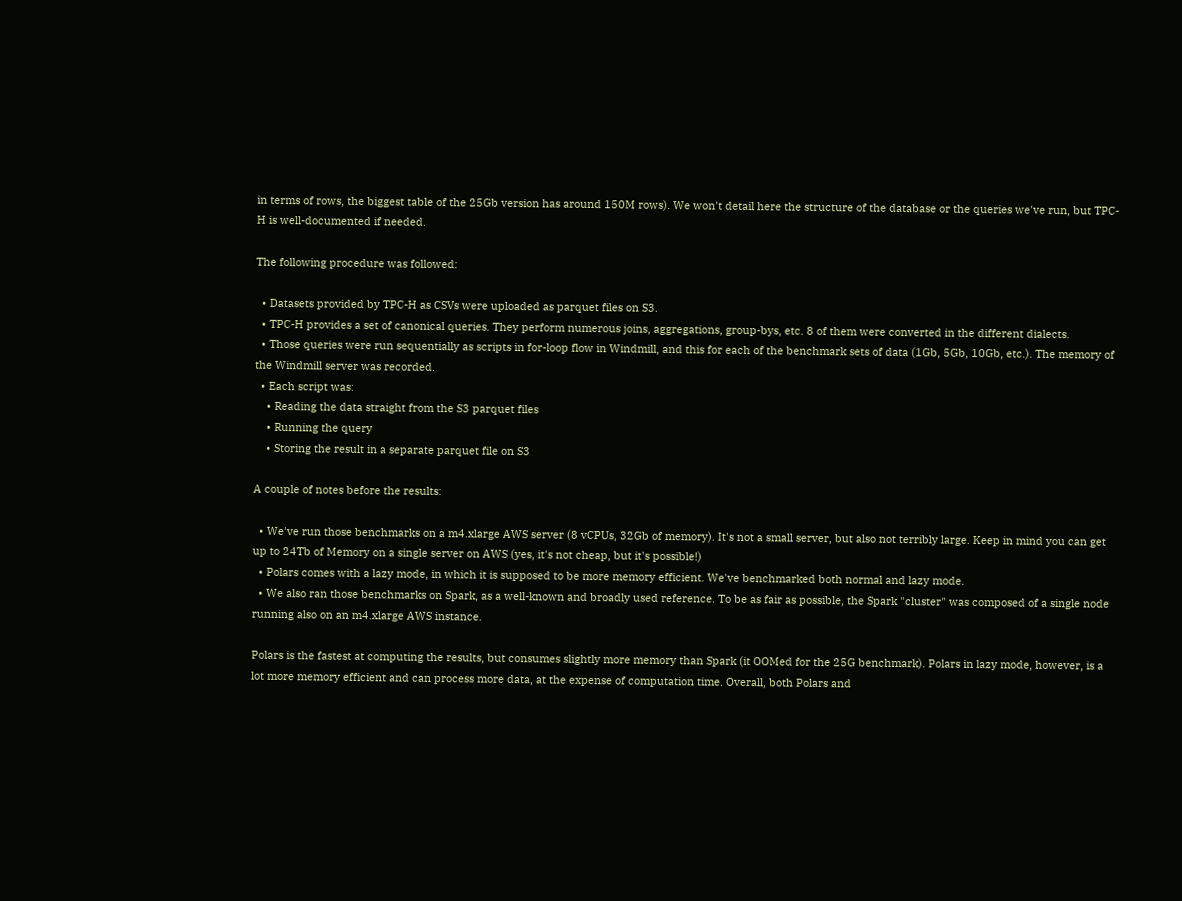in terms of rows, the biggest table of the 25Gb version has around 150M rows). We won't detail here the structure of the database or the queries we've run, but TPC-H is well-documented if needed.

The following procedure was followed:

  • Datasets provided by TPC-H as CSVs were uploaded as parquet files on S3.
  • TPC-H provides a set of canonical queries. They perform numerous joins, aggregations, group-bys, etc. 8 of them were converted in the different dialects.
  • Those queries were run sequentially as scripts in for-loop flow in Windmill, and this for each of the benchmark sets of data (1Gb, 5Gb, 10Gb, etc.). The memory of the Windmill server was recorded.
  • Each script was:
    • Reading the data straight from the S3 parquet files
    • Running the query
    • Storing the result in a separate parquet file on S3

A couple of notes before the results:

  • We've run those benchmarks on a m4.xlarge AWS server (8 vCPUs, 32Gb of memory). It's not a small server, but also not terribly large. Keep in mind you can get up to 24Tb of Memory on a single server on AWS (yes, it's not cheap, but it's possible!)
  • Polars comes with a lazy mode, in which it is supposed to be more memory efficient. We've benchmarked both normal and lazy mode.
  • We also ran those benchmarks on Spark, as a well-known and broadly used reference. To be as fair as possible, the Spark "cluster" was composed of a single node running also on an m4.xlarge AWS instance.

Polars is the fastest at computing the results, but consumes slightly more memory than Spark (it OOMed for the 25G benchmark). Polars in lazy mode, however, is a lot more memory efficient and can process more data, at the expense of computation time. Overall, both Polars and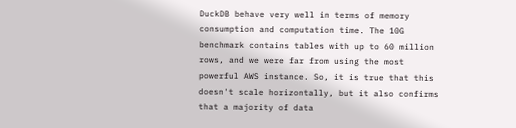DuckDB behave very well in terms of memory consumption and computation time. The 10G benchmark contains tables with up to 60 million rows, and we were far from using the most powerful AWS instance. So, it is true that this doesn't scale horizontally, but it also confirms that a majority of data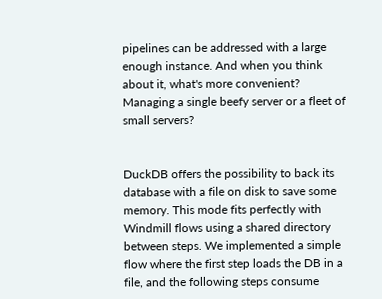pipelines can be addressed with a large enough instance. And when you think about it, what's more convenient? Managing a single beefy server or a fleet of small servers?


DuckDB offers the possibility to back its database with a file on disk to save some memory. This mode fits perfectly with Windmill flows using a shared directory between steps. We implemented a simple flow where the first step loads the DB in a file, and the following steps consume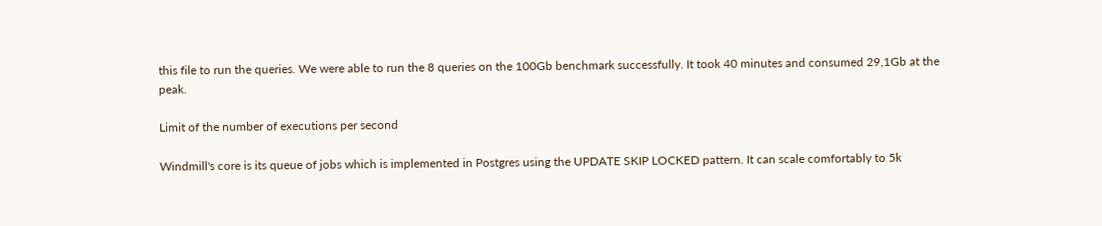this file to run the queries. We were able to run the 8 queries on the 100Gb benchmark successfully. It took 40 minutes and consumed 29,1Gb at the peak.

Limit of the number of executions per second

Windmill's core is its queue of jobs which is implemented in Postgres using the UPDATE SKIP LOCKED pattern. It can scale comfortably to 5k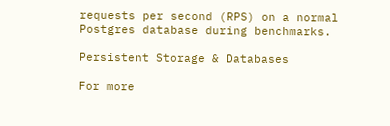requests per second (RPS) on a normal Postgres database during benchmarks.

Persistent Storage & Databases

For more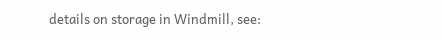details on storage in Windmill, see: